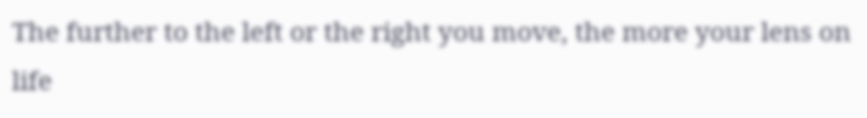The further to the left or the right you move, the more your lens on life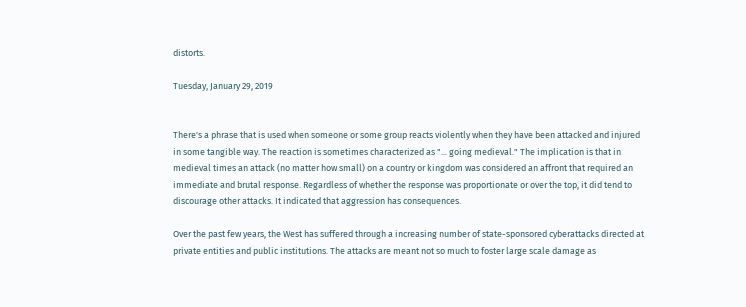distorts.

Tuesday, January 29, 2019


There's a phrase that is used when someone or some group reacts violently when they have been attacked and injured in some tangible way. The reaction is sometimes characterized as "... going medieval." The implication is that in medieval times an attack (no matter how small) on a country or kingdom was considered an affront that required an immediate and brutal response. Regardless of whether the response was proportionate or over the top, it did tend to discourage other attacks. It indicated that aggression has consequences.

Over the past few years, the West has suffered through a increasing number of state-sponsored cyberattacks directed at private entities and public institutions. The attacks are meant not so much to foster large scale damage as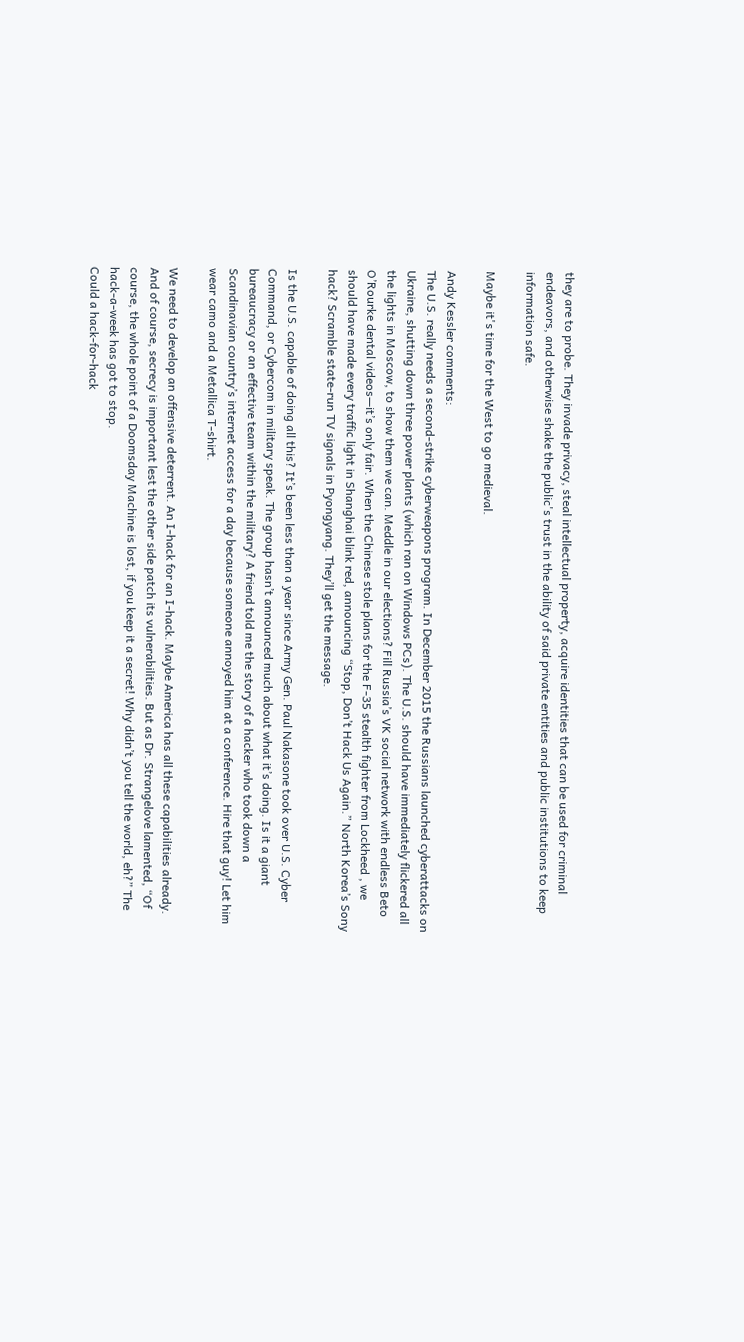they are to probe. They invade privacy, steal intellectual property, acquire identities that can be used for criminal endeavors, and otherwise shake the public's trust in the ability of said private entities and public institutions to keep information safe.

Maybe it's time for the West to go medieval.

Andy Kessler comments:
The U.S. really needs a second-strike cyberweapons program. In December 2015 the Russians launched cyberattacks on Ukraine, shutting down three power plants (which ran on Windows PCs). The U.S. should have immediately flickered all the lights in Moscow, to show them we can. Meddle in our elections? Fill Russia’s VK social network with endless Beto O’Rourke dental videos—it’s only fair. When the Chinese stole plans for the F-35 stealth fighter from Lockheed , we should have made every traffic light in Shanghai blink red, announcing “Stop, Don’t Hack Us Again.” North Korea’s Sony hack? Scramble state-run TV signals in Pyongyang. They’ll get the message.

Is the U.S. capable of doing all this? It’s been less than a year since Army Gen. Paul Nakasone took over U.S. Cyber Command, or Cybercom in military speak. The group hasn’t announced much about what it’s doing. Is it a giant bureaucracy or an effective team within the military? A friend told me the story of a hacker who took down a Scandinavian country’s internet access for a day because someone annoyed him at a conference. Hire that guy! Let him wear camo and a Metallica T-shirt.

We need to develop an offensive deterrent. An I-hack for an I-hack. Maybe America has all these capabilities already. And of course, secrecy is important lest the other side patch its vulnerabilities. But as Dr. Strangelove lamented, “Of course, the whole point of a Doomsday Machine is lost, if you keep it a secret! Why didn’t you tell the world, eh?” The hack-a-week has got to stop.
Could a hack-for-hack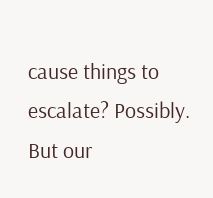cause things to escalate? Possibly. But our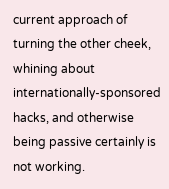current approach of turning the other cheek, whining about internationally-sponsored hacks, and otherwise being passive certainly is not working.